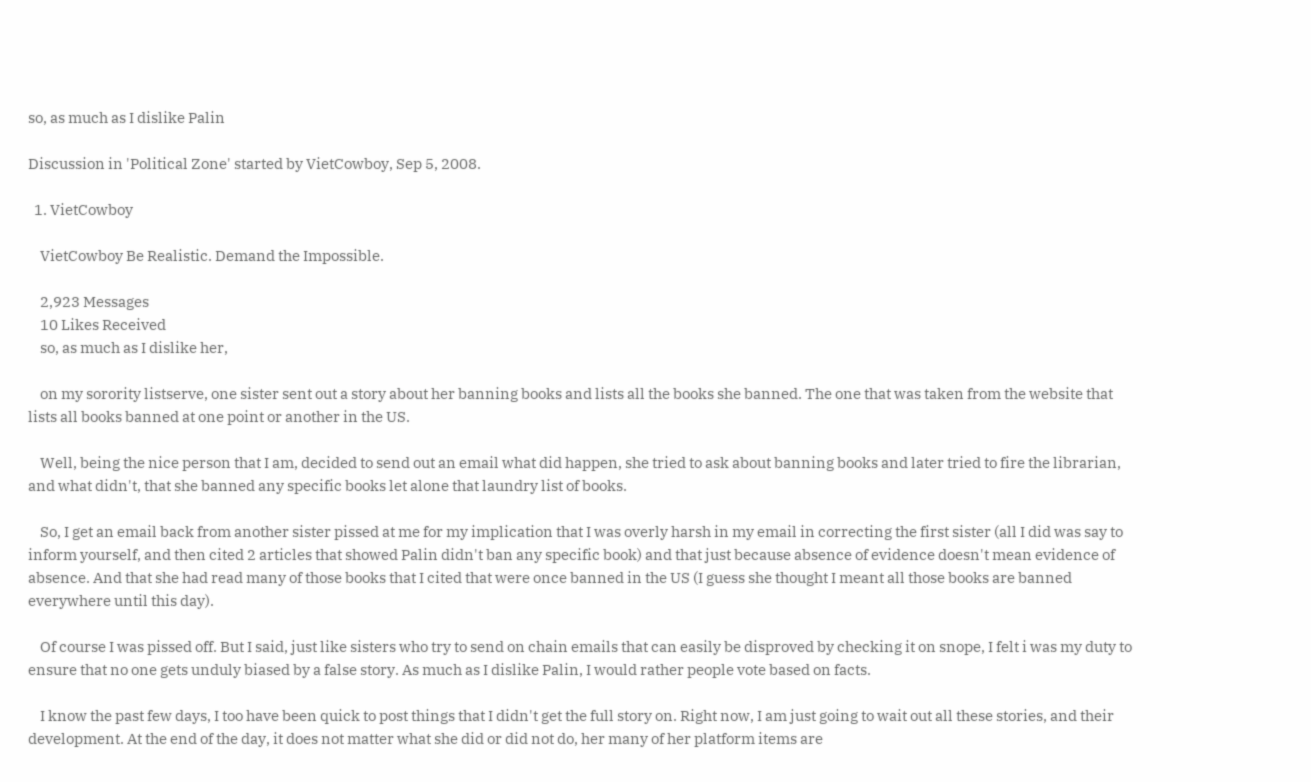so, as much as I dislike Palin

Discussion in 'Political Zone' started by VietCowboy, Sep 5, 2008.

  1. VietCowboy

    VietCowboy Be Realistic. Demand the Impossible.

    2,923 Messages
    10 Likes Received
    so, as much as I dislike her,

    on my sorority listserve, one sister sent out a story about her banning books and lists all the books she banned. The one that was taken from the website that lists all books banned at one point or another in the US.

    Well, being the nice person that I am, decided to send out an email what did happen, she tried to ask about banning books and later tried to fire the librarian, and what didn't, that she banned any specific books let alone that laundry list of books.

    So, I get an email back from another sister pissed at me for my implication that I was overly harsh in my email in correcting the first sister (all I did was say to inform yourself, and then cited 2 articles that showed Palin didn't ban any specific book) and that just because absence of evidence doesn't mean evidence of absence. And that she had read many of those books that I cited that were once banned in the US (I guess she thought I meant all those books are banned everywhere until this day).

    Of course I was pissed off. But I said, just like sisters who try to send on chain emails that can easily be disproved by checking it on snope, I felt i was my duty to ensure that no one gets unduly biased by a false story. As much as I dislike Palin, I would rather people vote based on facts.

    I know the past few days, I too have been quick to post things that I didn't get the full story on. Right now, I am just going to wait out all these stories, and their development. At the end of the day, it does not matter what she did or did not do, her many of her platform items are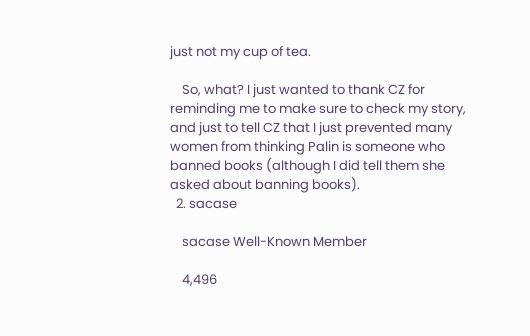just not my cup of tea.

    So, what? I just wanted to thank CZ for reminding me to make sure to check my story, and just to tell CZ that I just prevented many women from thinking Palin is someone who banned books (although I did tell them she asked about banning books).
  2. sacase

    sacase Well-Known Member

    4,496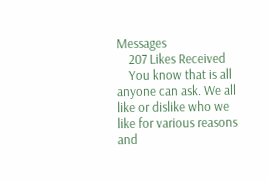Messages
    207 Likes Received
    You know that is all anyone can ask. We all like or dislike who we like for various reasons and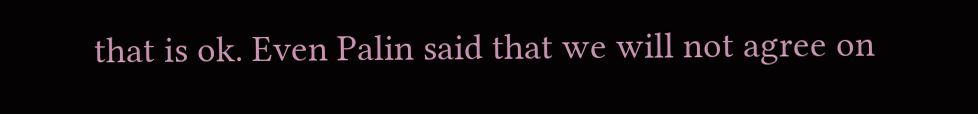that is ok. Even Palin said that we will not agree on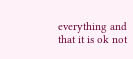everything and that it is ok not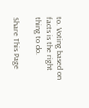to. Voting based on facts is the right thing to do.

Share This Page